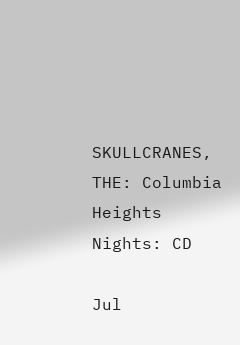SKULLCRANES, THE: Columbia Heights Nights: CD

Jul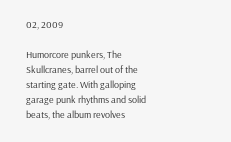02, 2009

Humorcore punkers, The Skullcranes, barrel out of the starting gate. With galloping garage punk rhythms and solid beats, the album revolves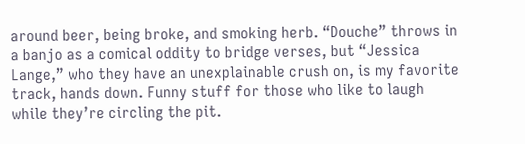around beer, being broke, and smoking herb. “Douche” throws in a banjo as a comical oddity to bridge verses, but “Jessica Lange,” who they have an unexplainable crush on, is my favorite track, hands down. Funny stuff for those who like to laugh while they’re circling the pit.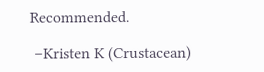Recommended.

 –Kristen K (Crustacean)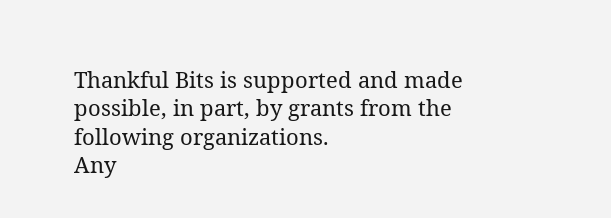Thankful Bits is supported and made possible, in part, by grants from the following organizations.
Any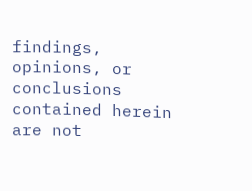findings, opinions, or conclusions contained herein are not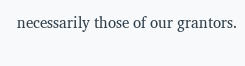necessarily those of our grantors.